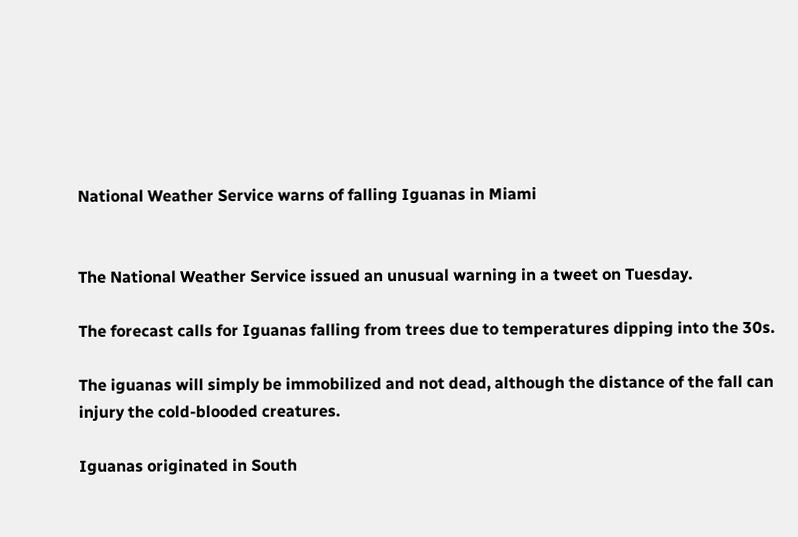National Weather Service warns of falling Iguanas in Miami


The National Weather Service issued an unusual warning in a tweet on Tuesday.

The forecast calls for Iguanas falling from trees due to temperatures dipping into the 30s.

The iguanas will simply be immobilized and not dead, although the distance of the fall can injury the cold-blooded creatures.

Iguanas originated in South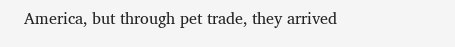America, but through pet trade, they arrived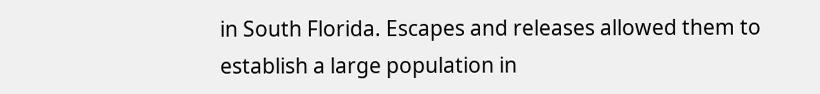in South Florida. Escapes and releases allowed them to establish a large population in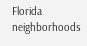Florida neighborhoods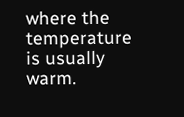where the temperature is usually warm.